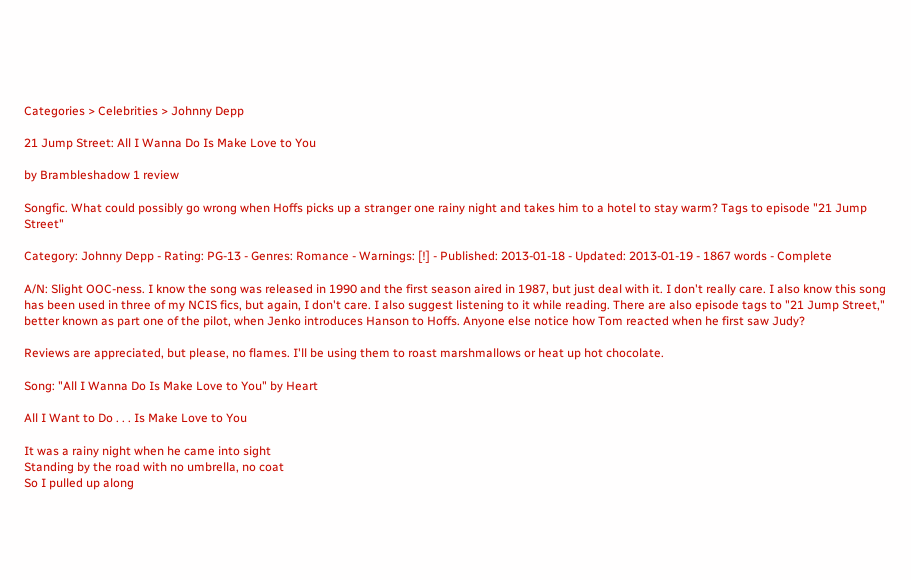Categories > Celebrities > Johnny Depp

21 Jump Street: All I Wanna Do Is Make Love to You

by Brambleshadow 1 review

Songfic. What could possibly go wrong when Hoffs picks up a stranger one rainy night and takes him to a hotel to stay warm? Tags to episode "21 Jump Street"

Category: Johnny Depp - Rating: PG-13 - Genres: Romance - Warnings: [!] - Published: 2013-01-18 - Updated: 2013-01-19 - 1867 words - Complete

A/N: Slight OOC-ness. I know the song was released in 1990 and the first season aired in 1987, but just deal with it. I don't really care. I also know this song has been used in three of my NCIS fics, but again, I don't care. I also suggest listening to it while reading. There are also episode tags to "21 Jump Street," better known as part one of the pilot, when Jenko introduces Hanson to Hoffs. Anyone else notice how Tom reacted when he first saw Judy?

Reviews are appreciated, but please, no flames. I'll be using them to roast marshmallows or heat up hot chocolate.

Song: "All I Wanna Do Is Make Love to You" by Heart

All I Want to Do . . . Is Make Love to You

It was a rainy night when he came into sight
Standing by the road with no umbrella, no coat
So I pulled up along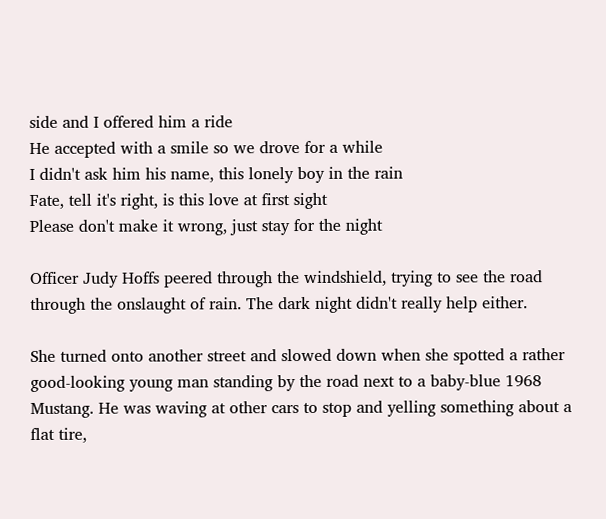side and I offered him a ride
He accepted with a smile so we drove for a while
I didn't ask him his name, this lonely boy in the rain
Fate, tell it's right, is this love at first sight
Please don't make it wrong, just stay for the night

Officer Judy Hoffs peered through the windshield, trying to see the road through the onslaught of rain. The dark night didn't really help either.

She turned onto another street and slowed down when she spotted a rather good-looking young man standing by the road next to a baby-blue 1968 Mustang. He was waving at other cars to stop and yelling something about a flat tire,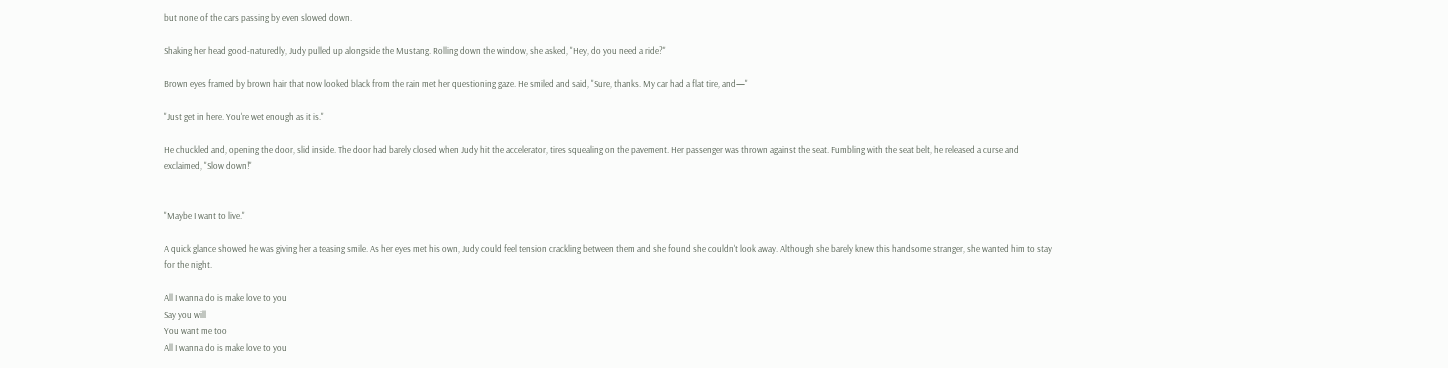but none of the cars passing by even slowed down.

Shaking her head good-naturedly, Judy pulled up alongside the Mustang. Rolling down the window, she asked, "Hey, do you need a ride?"

Brown eyes framed by brown hair that now looked black from the rain met her questioning gaze. He smiled and said, "Sure, thanks. My car had a flat tire, and—"

"Just get in here. You're wet enough as it is."

He chuckled and, opening the door, slid inside. The door had barely closed when Judy hit the accelerator, tires squealing on the pavement. Her passenger was thrown against the seat. Fumbling with the seat belt, he released a curse and exclaimed, "Slow down!"


"Maybe I want to live."

A quick glance showed he was giving her a teasing smile. As her eyes met his own, Judy could feel tension crackling between them and she found she couldn't look away. Although she barely knew this handsome stranger, she wanted him to stay for the night.

All I wanna do is make love to you
Say you will
You want me too
All I wanna do is make love to you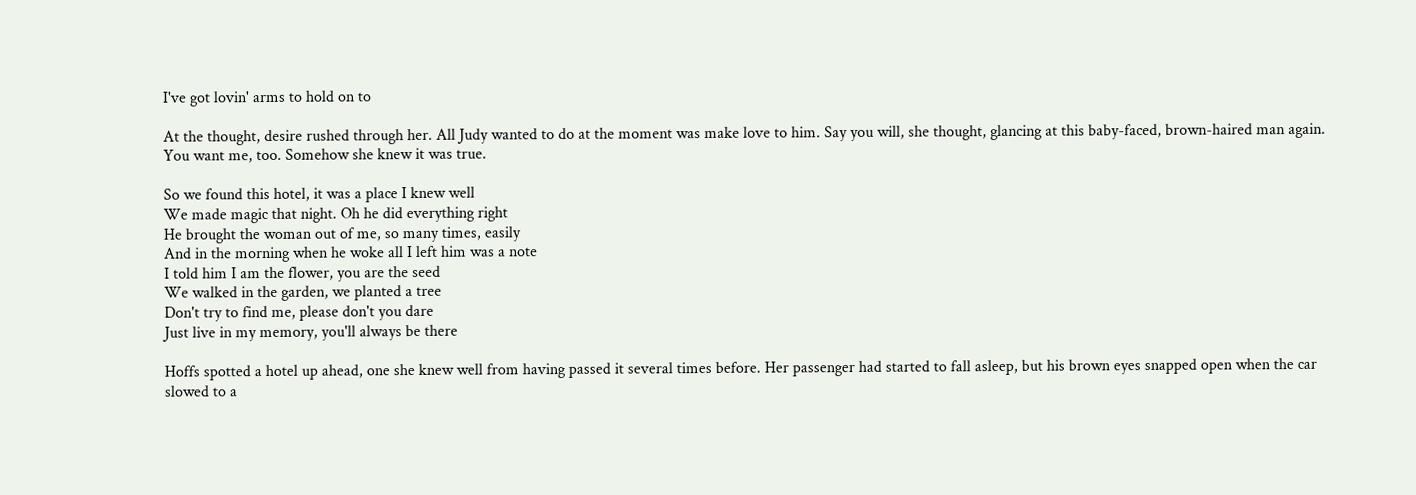I've got lovin' arms to hold on to

At the thought, desire rushed through her. All Judy wanted to do at the moment was make love to him. Say you will, she thought, glancing at this baby-faced, brown-haired man again. You want me, too. Somehow she knew it was true.

So we found this hotel, it was a place I knew well
We made magic that night. Oh he did everything right
He brought the woman out of me, so many times, easily
And in the morning when he woke all I left him was a note
I told him I am the flower, you are the seed
We walked in the garden, we planted a tree
Don't try to find me, please don't you dare
Just live in my memory, you'll always be there

Hoffs spotted a hotel up ahead, one she knew well from having passed it several times before. Her passenger had started to fall asleep, but his brown eyes snapped open when the car slowed to a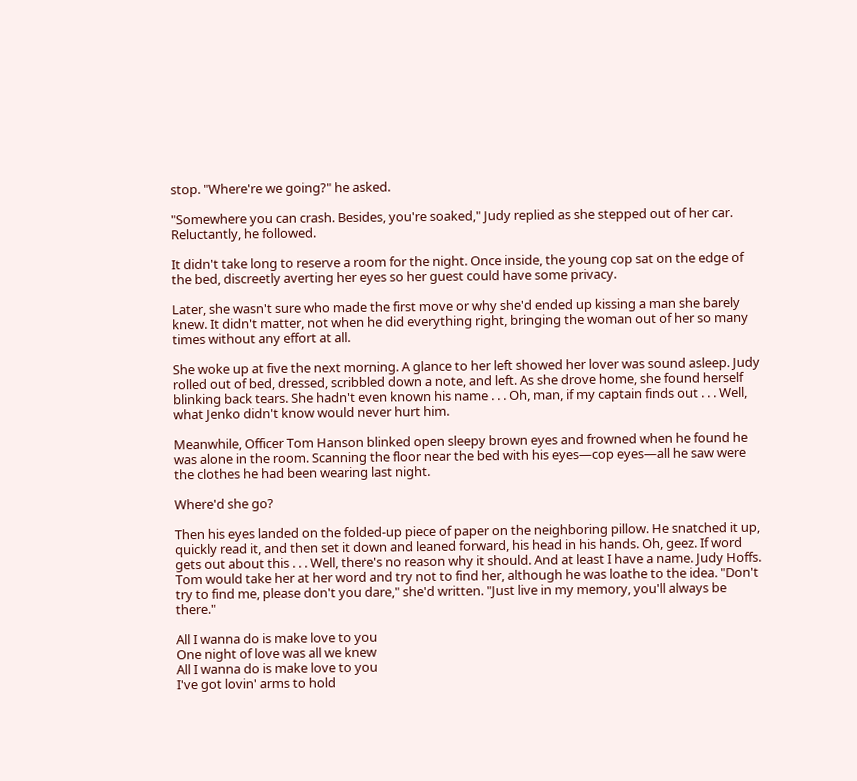stop. "Where're we going?" he asked.

"Somewhere you can crash. Besides, you're soaked," Judy replied as she stepped out of her car. Reluctantly, he followed.

It didn't take long to reserve a room for the night. Once inside, the young cop sat on the edge of the bed, discreetly averting her eyes so her guest could have some privacy.

Later, she wasn't sure who made the first move or why she'd ended up kissing a man she barely knew. It didn't matter, not when he did everything right, bringing the woman out of her so many times without any effort at all.

She woke up at five the next morning. A glance to her left showed her lover was sound asleep. Judy rolled out of bed, dressed, scribbled down a note, and left. As she drove home, she found herself blinking back tears. She hadn't even known his name . . . Oh, man, if my captain finds out . . . Well, what Jenko didn't know would never hurt him.

Meanwhile, Officer Tom Hanson blinked open sleepy brown eyes and frowned when he found he was alone in the room. Scanning the floor near the bed with his eyes—cop eyes—all he saw were the clothes he had been wearing last night.

Where'd she go?

Then his eyes landed on the folded-up piece of paper on the neighboring pillow. He snatched it up, quickly read it, and then set it down and leaned forward, his head in his hands. Oh, geez. If word gets out about this . . . Well, there's no reason why it should. And at least I have a name. Judy Hoffs. Tom would take her at her word and try not to find her, although he was loathe to the idea. "Don't try to find me, please don't you dare," she'd written. "Just live in my memory, you'll always be there."

All I wanna do is make love to you
One night of love was all we knew
All I wanna do is make love to you
I've got lovin' arms to hold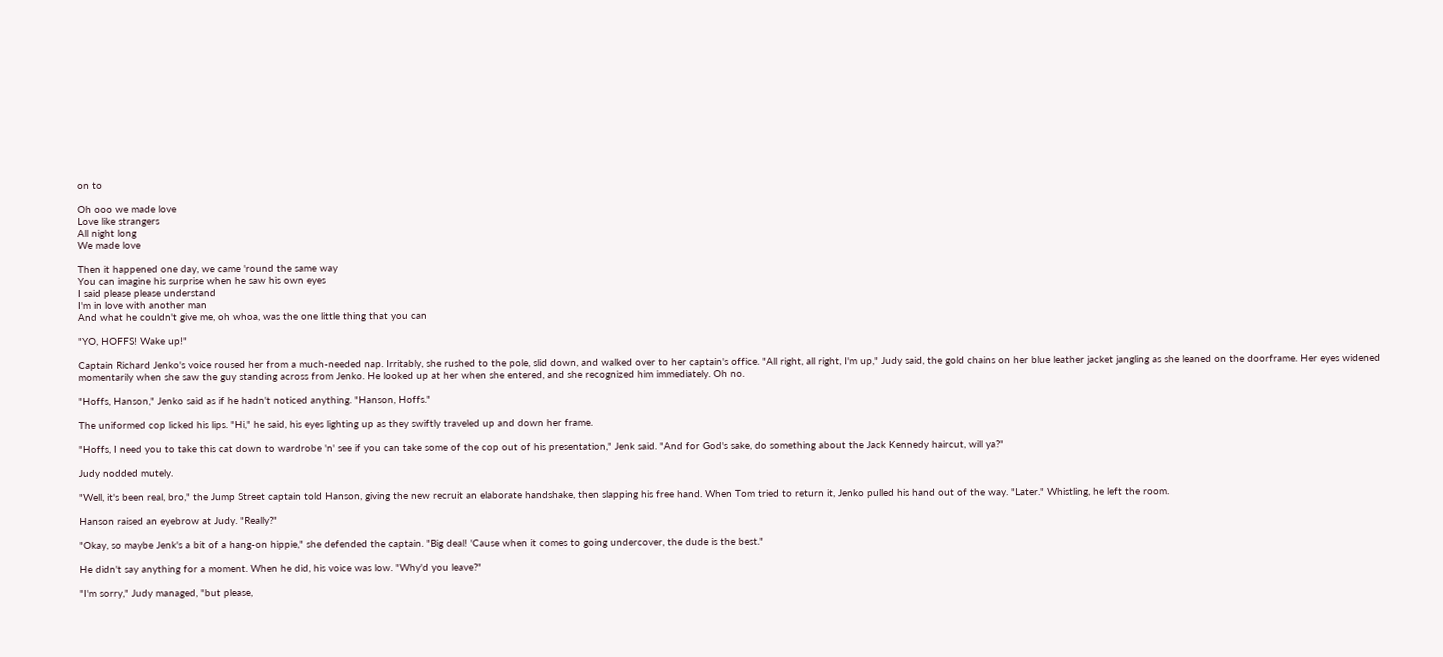on to

Oh ooo we made love
Love like strangers
All night long
We made love

Then it happened one day, we came 'round the same way
You can imagine his surprise when he saw his own eyes
I said please please understand
I'm in love with another man
And what he couldn't give me, oh whoa, was the one little thing that you can

"YO, HOFFS! Wake up!"

Captain Richard Jenko's voice roused her from a much-needed nap. Irritably, she rushed to the pole, slid down, and walked over to her captain's office. "All right, all right, I'm up," Judy said, the gold chains on her blue leather jacket jangling as she leaned on the doorframe. Her eyes widened momentarily when she saw the guy standing across from Jenko. He looked up at her when she entered, and she recognized him immediately. Oh no.

"Hoffs, Hanson," Jenko said as if he hadn't noticed anything. "Hanson, Hoffs."

The uniformed cop licked his lips. "Hi," he said, his eyes lighting up as they swiftly traveled up and down her frame.

"Hoffs, I need you to take this cat down to wardrobe 'n' see if you can take some of the cop out of his presentation," Jenk said. "And for God's sake, do something about the Jack Kennedy haircut, will ya?"

Judy nodded mutely.

"Well, it's been real, bro," the Jump Street captain told Hanson, giving the new recruit an elaborate handshake, then slapping his free hand. When Tom tried to return it, Jenko pulled his hand out of the way. "Later." Whistling, he left the room.

Hanson raised an eyebrow at Judy. "Really?"

"Okay, so maybe Jenk's a bit of a hang-on hippie," she defended the captain. "Big deal! 'Cause when it comes to going undercover, the dude is the best."

He didn't say anything for a moment. When he did, his voice was low. "Why'd you leave?"

"I'm sorry," Judy managed, "but please,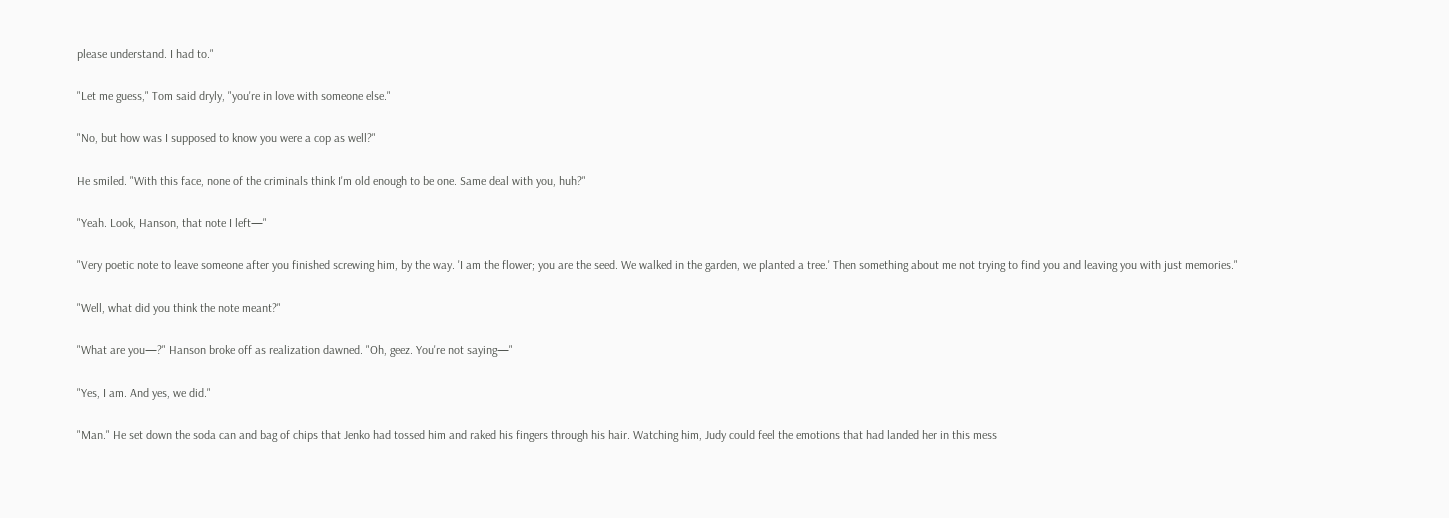please understand. I had to."

"Let me guess," Tom said dryly, "you're in love with someone else."

"No, but how was I supposed to know you were a cop as well?"

He smiled. "With this face, none of the criminals think I'm old enough to be one. Same deal with you, huh?"

"Yeah. Look, Hanson, that note I left—"

"Very poetic note to leave someone after you finished screwing him, by the way. 'I am the flower; you are the seed. We walked in the garden, we planted a tree.' Then something about me not trying to find you and leaving you with just memories."

"Well, what did you think the note meant?"

"What are you—?" Hanson broke off as realization dawned. "Oh, geez. You're not saying—"

"Yes, I am. And yes, we did."

"Man." He set down the soda can and bag of chips that Jenko had tossed him and raked his fingers through his hair. Watching him, Judy could feel the emotions that had landed her in this mess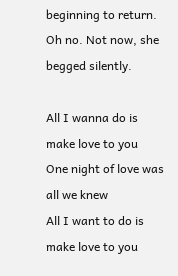beginning to return. Oh no. Not now, she begged silently.

All I wanna do is make love to you
One night of love was all we knew
All I want to do is make love to you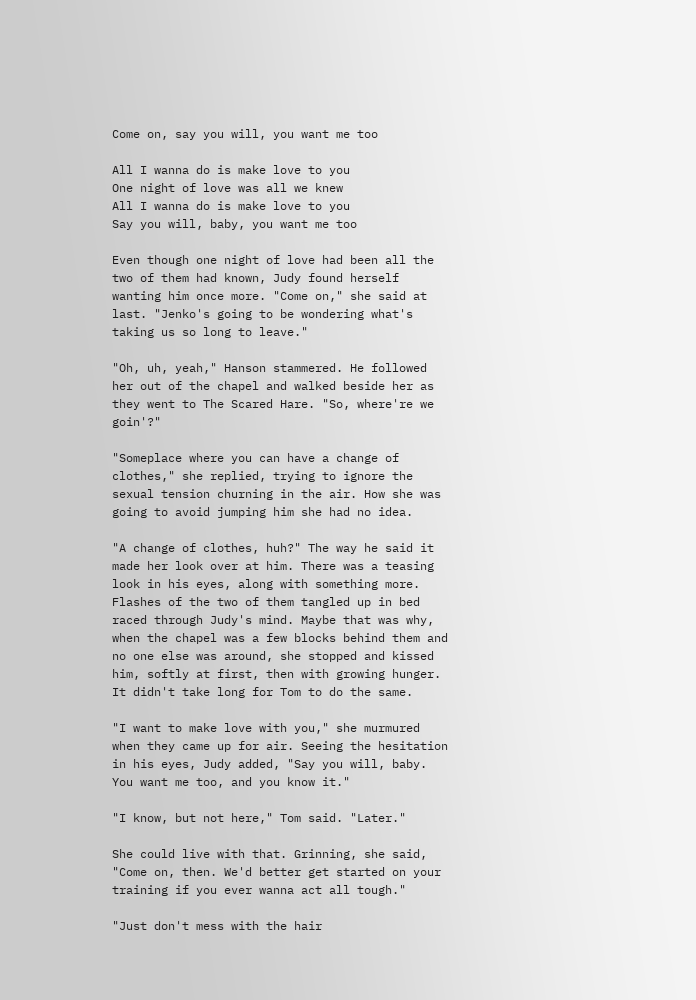Come on, say you will, you want me too

All I wanna do is make love to you
One night of love was all we knew
All I wanna do is make love to you
Say you will, baby, you want me too

Even though one night of love had been all the two of them had known, Judy found herself wanting him once more. "Come on," she said at last. "Jenko's going to be wondering what's taking us so long to leave."

"Oh, uh, yeah," Hanson stammered. He followed her out of the chapel and walked beside her as they went to The Scared Hare. "So, where're we goin'?"

"Someplace where you can have a change of clothes," she replied, trying to ignore the sexual tension churning in the air. How she was going to avoid jumping him she had no idea.

"A change of clothes, huh?" The way he said it made her look over at him. There was a teasing look in his eyes, along with something more. Flashes of the two of them tangled up in bed raced through Judy's mind. Maybe that was why, when the chapel was a few blocks behind them and no one else was around, she stopped and kissed him, softly at first, then with growing hunger. It didn't take long for Tom to do the same.

"I want to make love with you," she murmured when they came up for air. Seeing the hesitation in his eyes, Judy added, "Say you will, baby. You want me too, and you know it."

"I know, but not here," Tom said. "Later."

She could live with that. Grinning, she said, "Come on, then. We'd better get started on your training if you ever wanna act all tough."

"Just don't mess with the hair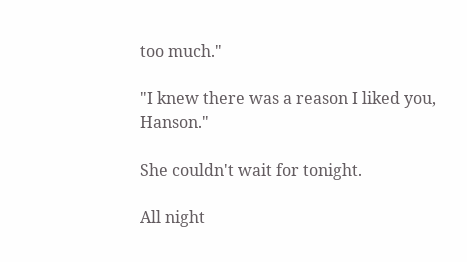too much."

"I knew there was a reason I liked you, Hanson."

She couldn't wait for tonight.

All night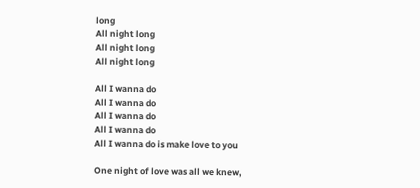long
All night long
All night long
All night long

All I wanna do
All I wanna do
All I wanna do
All I wanna do
All I wanna do is make love to you

One night of love was all we knew,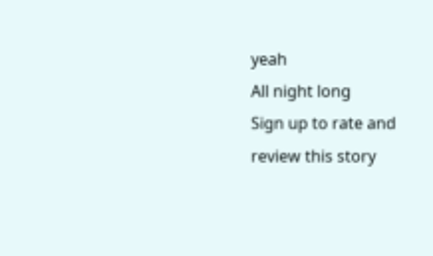yeah
All night long
Sign up to rate and review this story